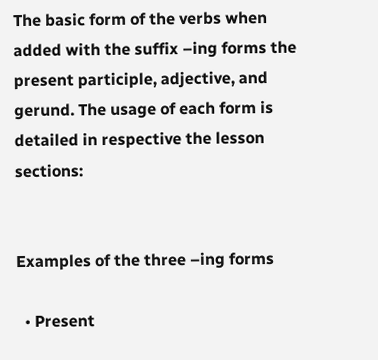The basic form of the verbs when added with the suffix –ing forms the present participle, adjective, and gerund. The usage of each form is detailed in respective the lesson sections:


Examples of the three –ing forms

  • Present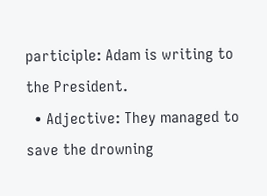participle: Adam is writing to the President.
  • Adjective: They managed to save the drowning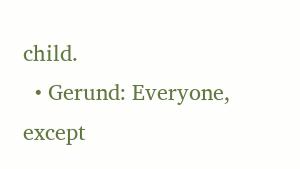child.
  • Gerund: Everyone, except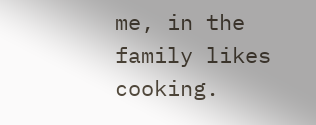me, in the family likes cooking.